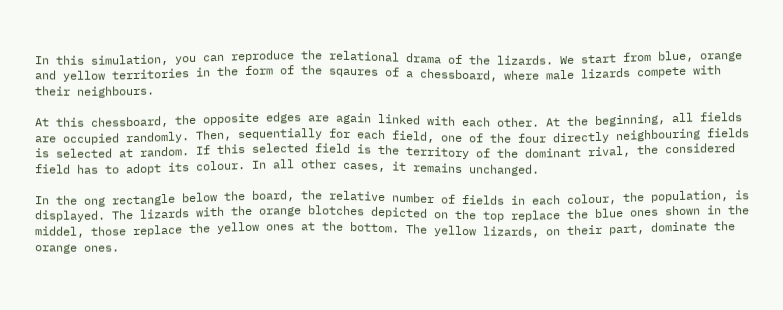In this simulation, you can reproduce the relational drama of the lizards. We start from blue, orange and yellow territories in the form of the sqaures of a chessboard, where male lizards compete with their neighbours.

At this chessboard, the opposite edges are again linked with each other. At the beginning, all fields are occupied randomly. Then, sequentially for each field, one of the four directly neighbouring fields is selected at random. If this selected field is the territory of the dominant rival, the considered field has to adopt its colour. In all other cases, it remains unchanged.

In the ong rectangle below the board, the relative number of fields in each colour, the population, is displayed. The lizards with the orange blotches depicted on the top replace the blue ones shown in the middel, those replace the yellow ones at the bottom. The yellow lizards, on their part, dominate the orange ones.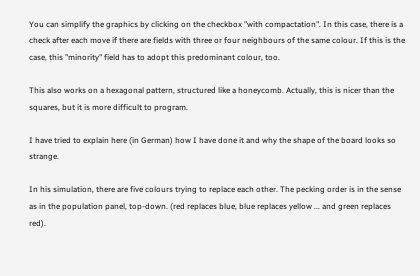You can simplify the graphics by clicking on the checkbox "with compactation". In this case, there is a check after each move if there are fields with three or four neighbours of the same colour. If this is the case, this "minority" field has to adopt this predominant colour, too.

This also works on a hexagonal pattern, structured like a honeycomb. Actually, this is nicer than the squares, but it is more difficult to program.

I have tried to explain here (in German) how I have done it and why the shape of the board looks so strange.

In his simulation, there are five colours trying to replace each other. The pecking order is in the sense as in the population panel, top-down. (red replaces blue, blue replaces yellow ... and green replaces red).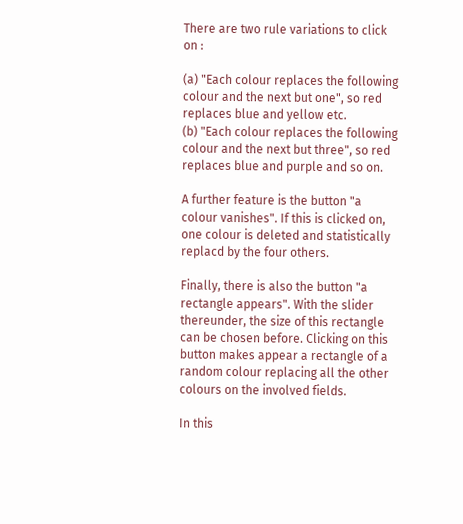There are two rule variations to click on :

(a) "Each colour replaces the following colour and the next but one", so red replaces blue and yellow etc.
(b) "Each colour replaces the following colour and the next but three", so red replaces blue and purple and so on.

A further feature is the button "a colour vanishes". If this is clicked on, one colour is deleted and statistically replacd by the four others.

Finally, there is also the button "a rectangle appears". With the slider thereunder, the size of this rectangle can be chosen before. Clicking on this button makes appear a rectangle of a random colour replacing all the other colours on the involved fields.

In this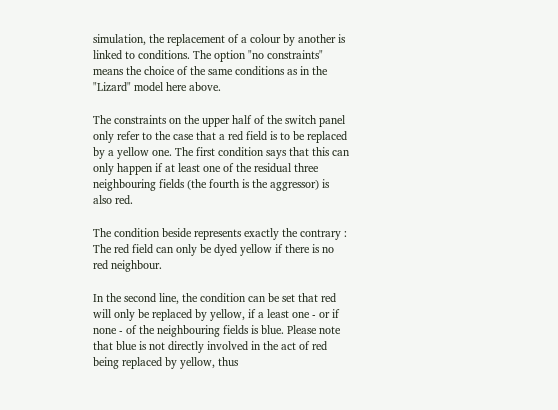simulation, the replacement of a colour by another is linked to conditions. The option "no constraints" means the choice of the same conditions as in the "Lizard" model here above.

The constraints on the upper half of the switch panel only refer to the case that a red field is to be replaced by a yellow one. The first condition says that this can only happen if at least one of the residual three neighbouring fields (the fourth is the aggressor) is also red.

The condition beside represents exactly the contrary : The red field can only be dyed yellow if there is no red neighbour.

In the second line, the condition can be set that red will only be replaced by yellow, if a least one - or if none - of the neighbouring fields is blue. Please note that blue is not directly involved in the act of red being replaced by yellow, thus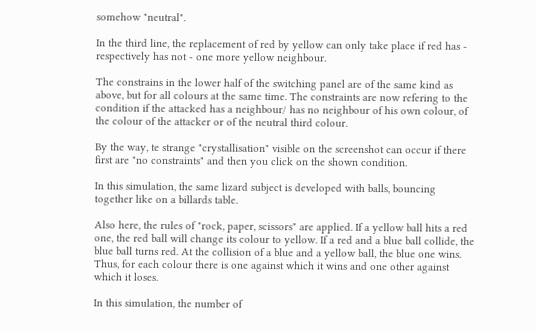somehow "neutral".

In the third line, the replacement of red by yellow can only take place if red has - respectively has not - one more yellow neighbour.

The constrains in the lower half of the switching panel are of the same kind as above, but for all colours at the same time. The constraints are now refering to the condition if the attacked has a neighbour/ has no neighbour of his own colour, of the colour of the attacker or of the neutral third colour.

By the way, te strange "crystallisation" visible on the screenshot can occur if there first are "no constraints" and then you click on the shown condition.

In this simulation, the same lizard subject is developed with balls, bouncing together like on a billards table.

Also here, the rules of "rock, paper, scissors" are applied. If a yellow ball hits a red one, the red ball will change its colour to yellow. If a red and a blue ball collide, the blue ball turns red. At the collision of a blue and a yellow ball, the blue one wins. Thus, for each colour there is one against which it wins and one other against which it loses.

In this simulation, the number of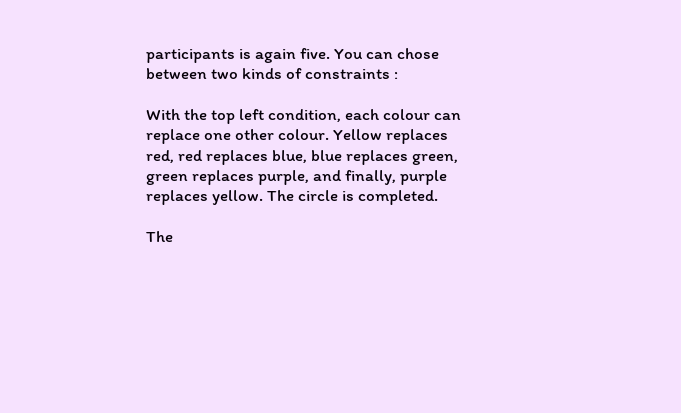participants is again five. You can chose between two kinds of constraints :

With the top left condition, each colour can replace one other colour. Yellow replaces red, red replaces blue, blue replaces green, green replaces purple, and finally, purple replaces yellow. The circle is completed.

The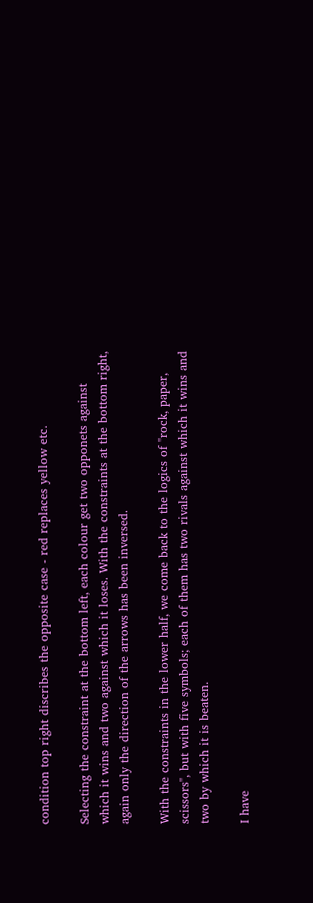condition top right discribes the opposite case - red replaces yellow etc.

Selecting the constraint at the bottom left, each colour get two opponets against which it wins and two against which it loses. With the constraints at the bottom right, again only the direction of the arrows has been inversed.

With the constraints in the lower half, we come back to the logics of "rock, paper, scissors", but with five symbols; each of them has two rivals against which it wins and two by which it is beaten.

I have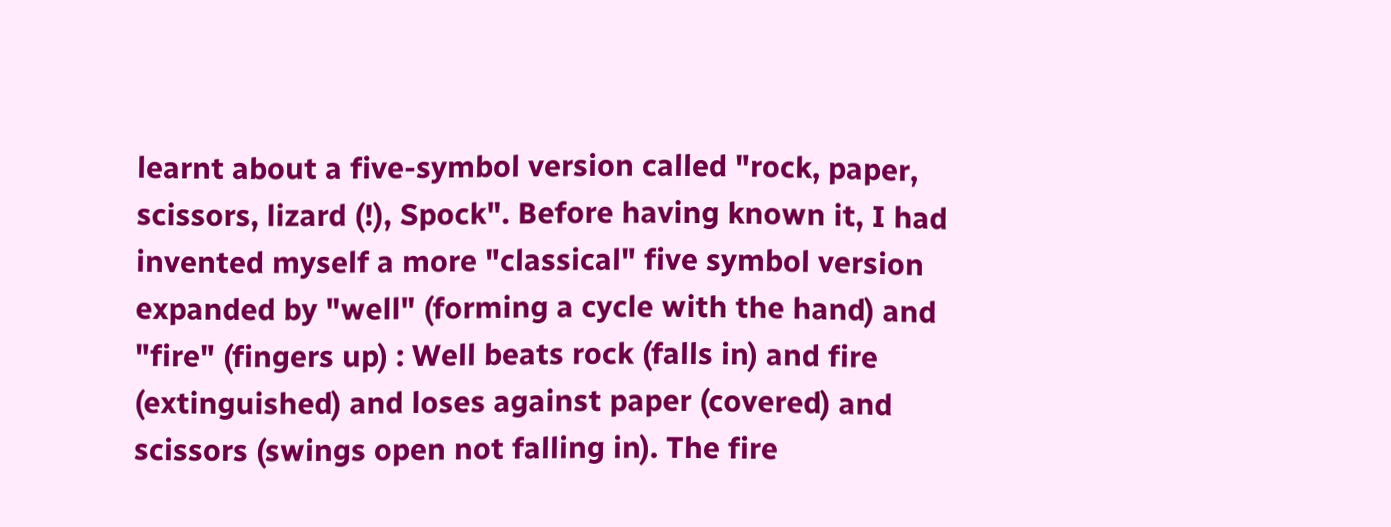learnt about a five-symbol version called "rock, paper, scissors, lizard (!), Spock". Before having known it, I had invented myself a more "classical" five symbol version expanded by "well" (forming a cycle with the hand) and "fire" (fingers up) : Well beats rock (falls in) and fire (extinguished) and loses against paper (covered) and scissors (swings open not falling in). The fire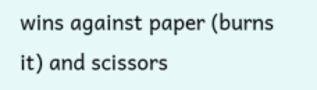wins against paper (burns it) and scissors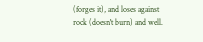(forges it), and loses against rock (doesn't burn) and well.